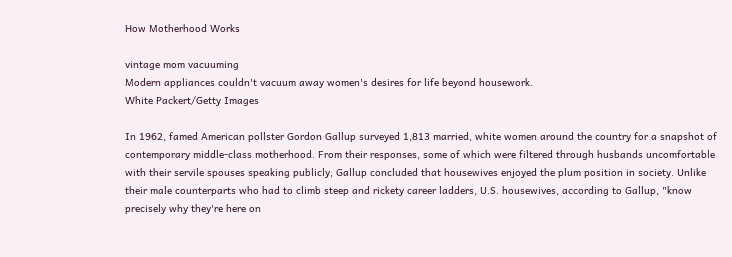How Motherhood Works

vintage mom vacuuming
Modern appliances couldn't vacuum away women's desires for life beyond housework.
White Packert/Getty Images

In 1962, famed American pollster Gordon Gallup surveyed 1,813 married, white women around the country for a snapshot of contemporary middle-class motherhood. From their responses, some of which were filtered through husbands uncomfortable with their servile spouses speaking publicly, Gallup concluded that housewives enjoyed the plum position in society. Unlike their male counterparts who had to climb steep and rickety career ladders, U.S. housewives, according to Gallup, "know precisely why they're here on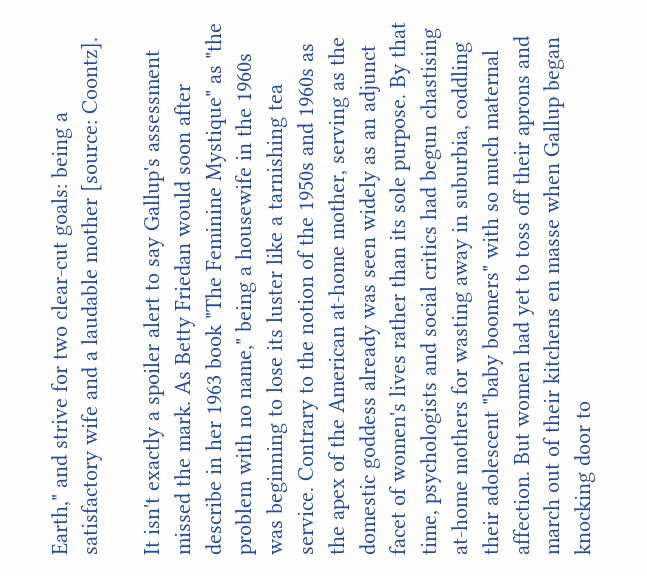Earth," and strive for two clear-cut goals: being a satisfactory wife and a laudable mother [source: Coontz].

It isn't exactly a spoiler alert to say Gallup's assessment missed the mark. As Betty Friedan would soon after describe in her 1963 book "The Feminine Mystique" as "the problem with no name," being a housewife in the 1960s was beginning to lose its luster like a tarnishing tea service. Contrary to the notion of the 1950s and 1960s as the apex of the American at-home mother, serving as the domestic goddess already was seen widely as an adjunct facet of women's lives rather than its sole purpose. By that time, psychologists and social critics had begun chastising at-home mothers for wasting away in suburbia, coddling their adolescent "baby boomers" with so much maternal affection. But women had yet to toss off their aprons and march out of their kitchens en masse when Gallup began knocking door to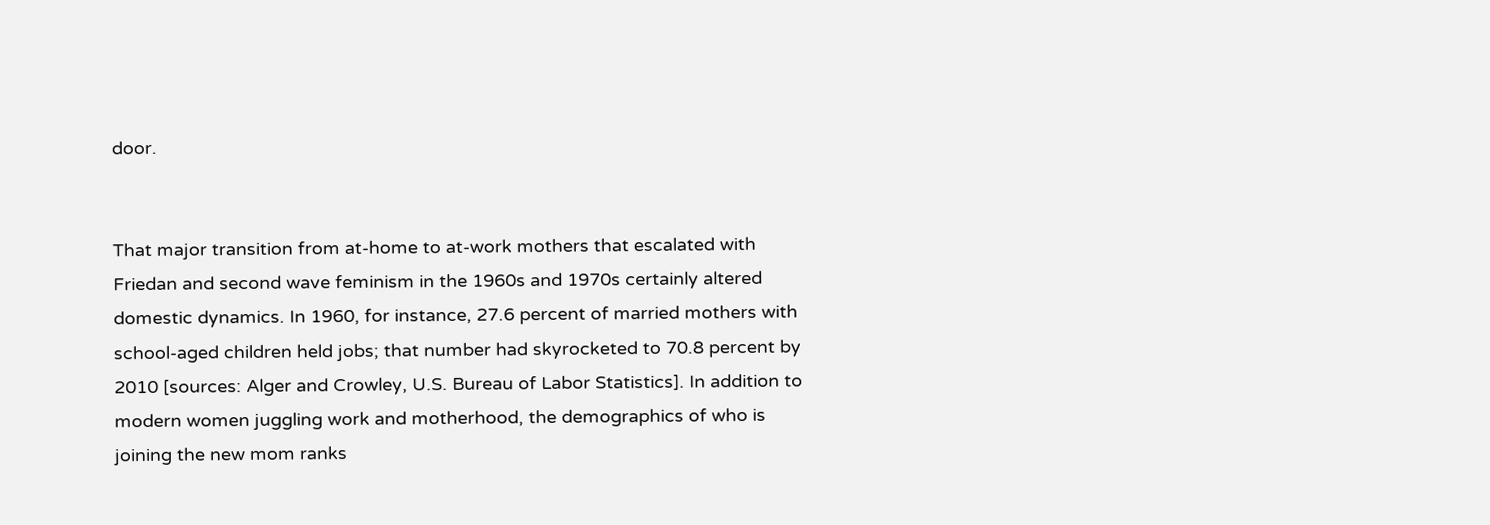door.


That major transition from at-home to at-work mothers that escalated with Friedan and second wave feminism in the 1960s and 1970s certainly altered domestic dynamics. In 1960, for instance, 27.6 percent of married mothers with school-aged children held jobs; that number had skyrocketed to 70.8 percent by 2010 [sources: Alger and Crowley, U.S. Bureau of Labor Statistics]. In addition to modern women juggling work and motherhood, the demographics of who is joining the new mom ranks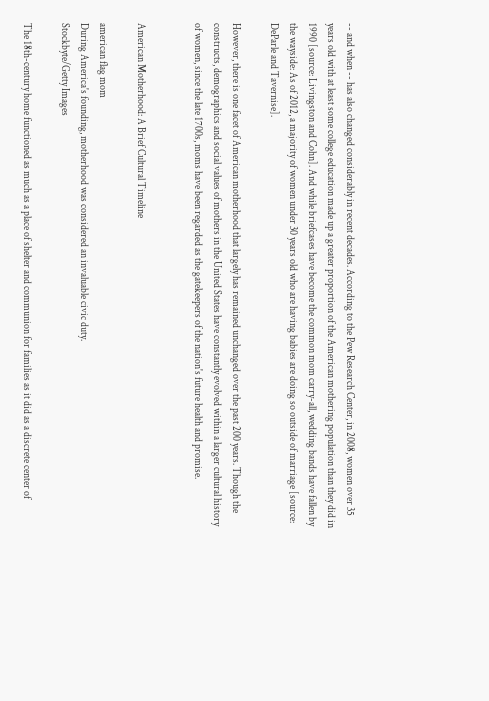-- and when -- has also changed considerably in recent decades. According to the Pew Research Center, in 2008, women over 35 years old with at least some college education made up a greater proportion of the American mothering population than they did in 1990 [source: Livingston and Cohn]. And while briefcases have become the common mom carry-all, wedding bands have fallen by the wayside: As of 2012, a majority of women under 30 years old who are having babies are doing so outside of marriage [source: DeParle and Tavernise].

However, there is one facet of American motherhood that largely has remained unchanged over the past 200 years. Though the constructs, demographics and social values of mothers in the United States have constantly evolved within a larger cultural history of women, since the late 1700s, moms have been regarded as the gatekeepers of the nation's future health and promise.


American Motherhood: A Brief Cultural Timeline

american flag mom
During America's founding, motherhood was considered an invaluable civic duty.
Stockbyte/Getty Images

The 18th-century home functioned as much as a place of shelter and communion for families as it did as a discrete center of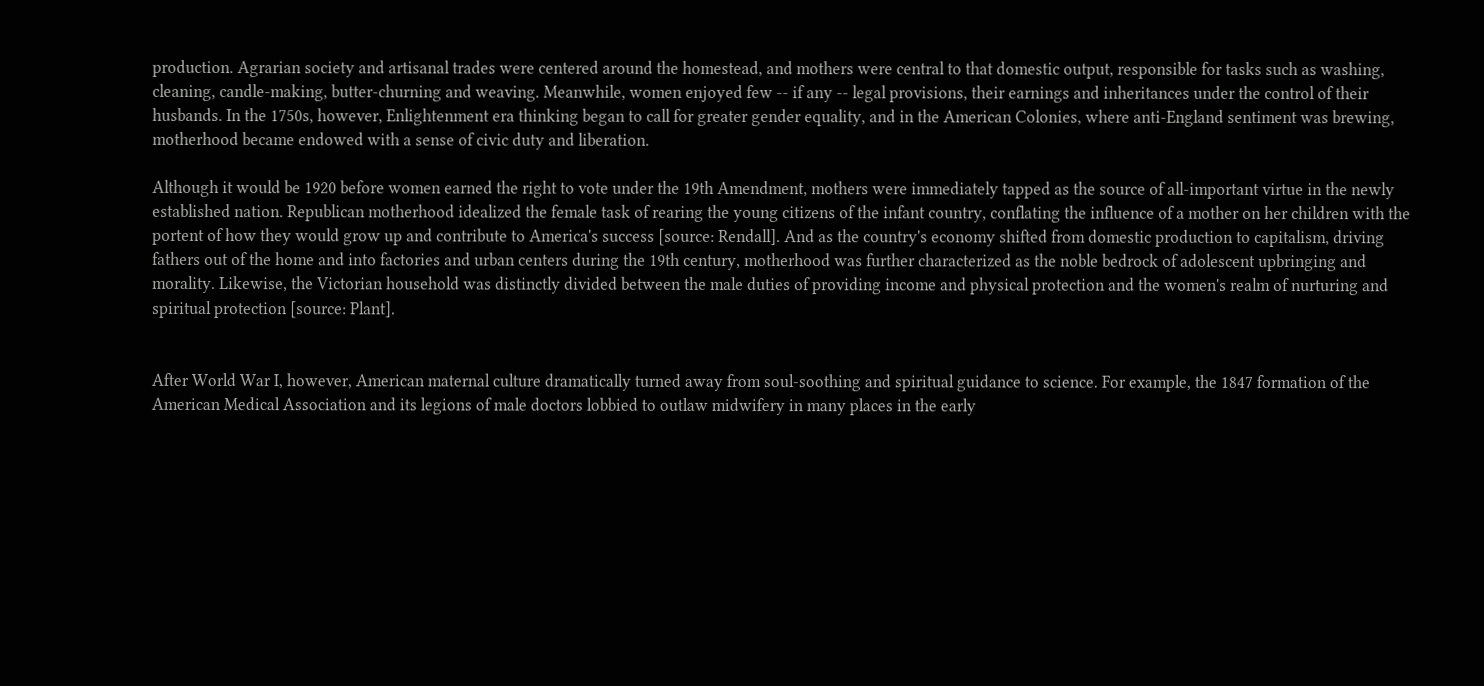production. Agrarian society and artisanal trades were centered around the homestead, and mothers were central to that domestic output, responsible for tasks such as washing, cleaning, candle-making, butter-churning and weaving. Meanwhile, women enjoyed few -- if any -- legal provisions, their earnings and inheritances under the control of their husbands. In the 1750s, however, Enlightenment era thinking began to call for greater gender equality, and in the American Colonies, where anti-England sentiment was brewing, motherhood became endowed with a sense of civic duty and liberation.

Although it would be 1920 before women earned the right to vote under the 19th Amendment, mothers were immediately tapped as the source of all-important virtue in the newly established nation. Republican motherhood idealized the female task of rearing the young citizens of the infant country, conflating the influence of a mother on her children with the portent of how they would grow up and contribute to America's success [source: Rendall]. And as the country's economy shifted from domestic production to capitalism, driving fathers out of the home and into factories and urban centers during the 19th century, motherhood was further characterized as the noble bedrock of adolescent upbringing and morality. Likewise, the Victorian household was distinctly divided between the male duties of providing income and physical protection and the women's realm of nurturing and spiritual protection [source: Plant].


After World War I, however, American maternal culture dramatically turned away from soul-soothing and spiritual guidance to science. For example, the 1847 formation of the American Medical Association and its legions of male doctors lobbied to outlaw midwifery in many places in the early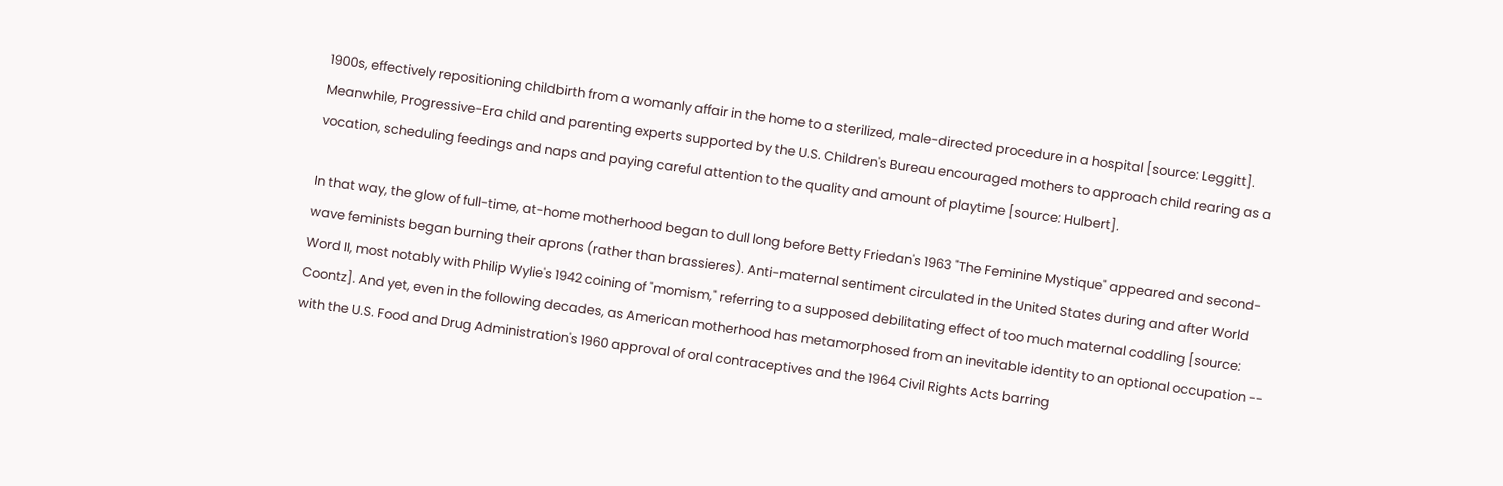1900s, effectively repositioning childbirth from a womanly affair in the home to a sterilized, male-directed procedure in a hospital [source: Leggitt]. Meanwhile, Progressive-Era child and parenting experts supported by the U.S. Children's Bureau encouraged mothers to approach child rearing as a vocation, scheduling feedings and naps and paying careful attention to the quality and amount of playtime [source: Hulbert].

In that way, the glow of full-time, at-home motherhood began to dull long before Betty Friedan's 1963 "The Feminine Mystique" appeared and second-wave feminists began burning their aprons (rather than brassieres). Anti-maternal sentiment circulated in the United States during and after World Word II, most notably with Philip Wylie's 1942 coining of "momism," referring to a supposed debilitating effect of too much maternal coddling [source: Coontz]. And yet, even in the following decades, as American motherhood has metamorphosed from an inevitable identity to an optional occupation -- with the U.S. Food and Drug Administration's 1960 approval of oral contraceptives and the 1964 Civil Rights Acts barring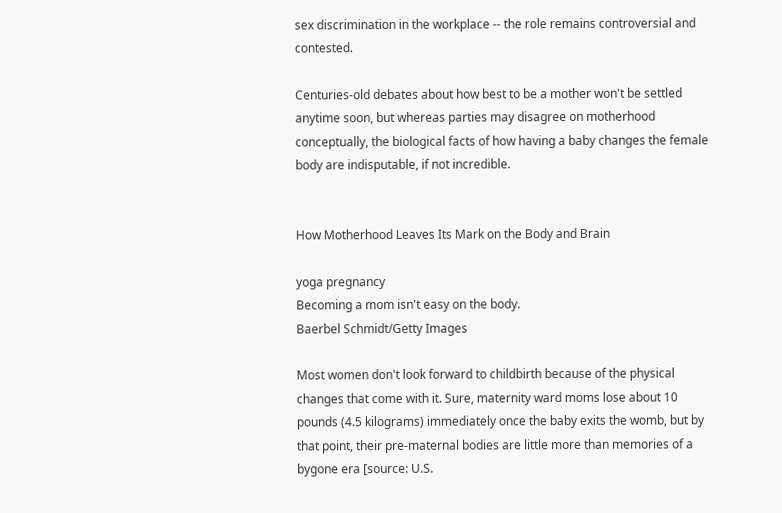sex discrimination in the workplace -- the role remains controversial and contested.

Centuries-old debates about how best to be a mother won't be settled anytime soon, but whereas parties may disagree on motherhood conceptually, the biological facts of how having a baby changes the female body are indisputable, if not incredible.


How Motherhood Leaves Its Mark on the Body and Brain

yoga pregnancy
Becoming a mom isn't easy on the body.
Baerbel Schmidt/Getty Images

Most women don't look forward to childbirth because of the physical changes that come with it. Sure, maternity ward moms lose about 10 pounds (4.5 kilograms) immediately once the baby exits the womb, but by that point, their pre-maternal bodies are little more than memories of a bygone era [source: U.S.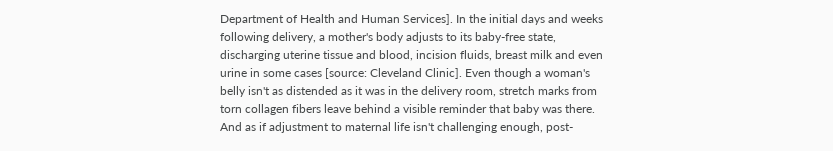Department of Health and Human Services]. In the initial days and weeks following delivery, a mother's body adjusts to its baby-free state, discharging uterine tissue and blood, incision fluids, breast milk and even urine in some cases [source: Cleveland Clinic]. Even though a woman's belly isn't as distended as it was in the delivery room, stretch marks from torn collagen fibers leave behind a visible reminder that baby was there. And as if adjustment to maternal life isn't challenging enough, post-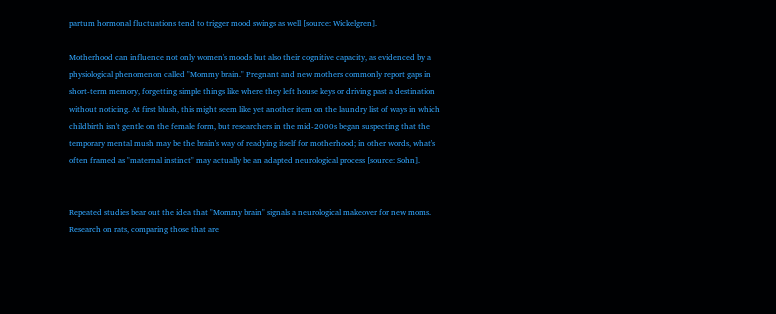partum hormonal fluctuations tend to trigger mood swings as well [source: Wickelgren].

Motherhood can influence not only women's moods but also their cognitive capacity, as evidenced by a physiological phenomenon called "Mommy brain." Pregnant and new mothers commonly report gaps in short-term memory, forgetting simple things like where they left house keys or driving past a destination without noticing. At first blush, this might seem like yet another item on the laundry list of ways in which childbirth isn't gentle on the female form, but researchers in the mid-2000s began suspecting that the temporary mental mush may be the brain's way of readying itself for motherhood; in other words, what's often framed as "maternal instinct" may actually be an adapted neurological process [source: Sohn].


Repeated studies bear out the idea that "Mommy brain" signals a neurological makeover for new moms. Research on rats, comparing those that are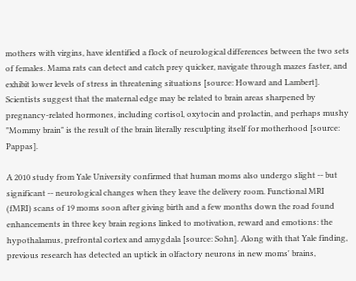mothers with virgins, have identified a flock of neurological differences between the two sets of females. Mama rats can detect and catch prey quicker, navigate through mazes faster, and exhibit lower levels of stress in threatening situations [source: Howard and Lambert]. Scientists suggest that the maternal edge may be related to brain areas sharpened by pregnancy-related hormones, including cortisol, oxytocin and prolactin, and perhaps mushy "Mommy brain" is the result of the brain literally resculpting itself for motherhood [source: Pappas].

A 2010 study from Yale University confirmed that human moms also undergo slight -- but significant -- neurological changes when they leave the delivery room. Functional MRI (fMRI) scans of 19 moms soon after giving birth and a few months down the road found enhancements in three key brain regions linked to motivation, reward and emotions: the hypothalamus, prefrontal cortex and amygdala [source: Sohn]. Along with that Yale finding, previous research has detected an uptick in olfactory neurons in new moms' brains,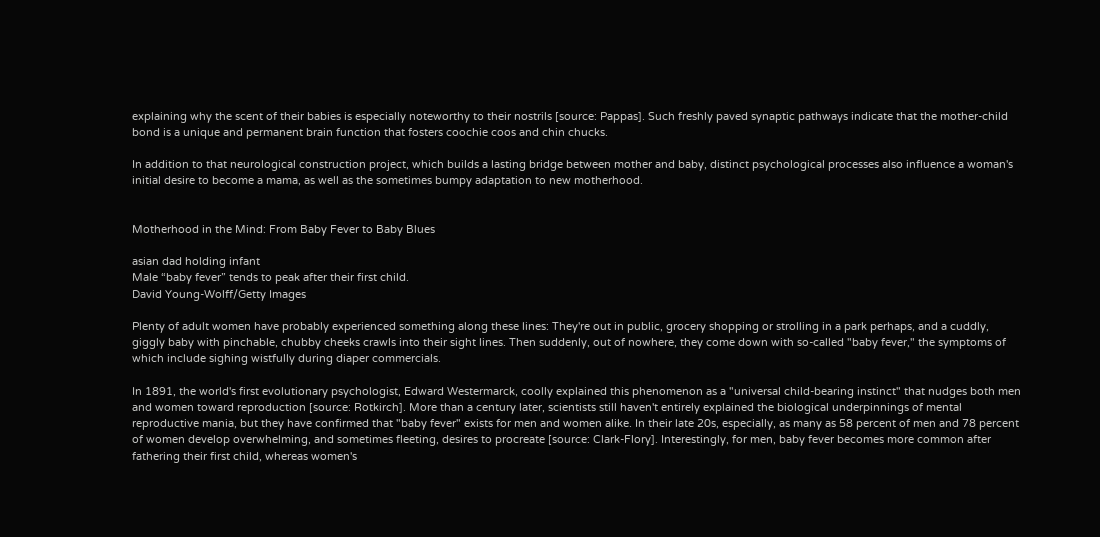explaining why the scent of their babies is especially noteworthy to their nostrils [source: Pappas]. Such freshly paved synaptic pathways indicate that the mother-child bond is a unique and permanent brain function that fosters coochie coos and chin chucks.

In addition to that neurological construction project, which builds a lasting bridge between mother and baby, distinct psychological processes also influence a woman's initial desire to become a mama, as well as the sometimes bumpy adaptation to new motherhood.


Motherhood in the Mind: From Baby Fever to Baby Blues

asian dad holding infant
Male “baby fever” tends to peak after their first child.
David Young-Wolff/Getty Images

Plenty of adult women have probably experienced something along these lines: They're out in public, grocery shopping or strolling in a park perhaps, and a cuddly, giggly baby with pinchable, chubby cheeks crawls into their sight lines. Then suddenly, out of nowhere, they come down with so-called "baby fever," the symptoms of which include sighing wistfully during diaper commercials.

In 1891, the world's first evolutionary psychologist, Edward Westermarck, coolly explained this phenomenon as a "universal child-bearing instinct" that nudges both men and women toward reproduction [source: Rotkirch]. More than a century later, scientists still haven't entirely explained the biological underpinnings of mental reproductive mania, but they have confirmed that "baby fever" exists for men and women alike. In their late 20s, especially, as many as 58 percent of men and 78 percent of women develop overwhelming, and sometimes fleeting, desires to procreate [source: Clark-Flory]. Interestingly, for men, baby fever becomes more common after fathering their first child, whereas women's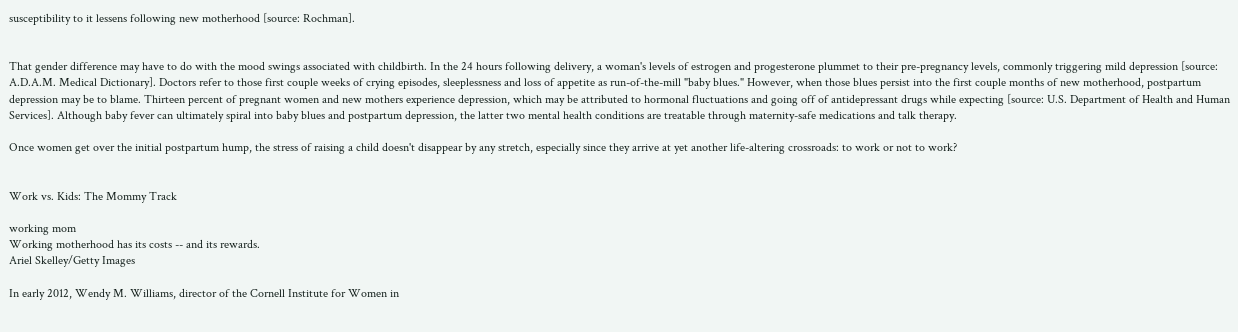susceptibility to it lessens following new motherhood [source: Rochman].


That gender difference may have to do with the mood swings associated with childbirth. In the 24 hours following delivery, a woman's levels of estrogen and progesterone plummet to their pre-pregnancy levels, commonly triggering mild depression [source: A.D.A.M. Medical Dictionary]. Doctors refer to those first couple weeks of crying episodes, sleeplessness and loss of appetite as run-of-the-mill "baby blues." However, when those blues persist into the first couple months of new motherhood, postpartum depression may be to blame. Thirteen percent of pregnant women and new mothers experience depression, which may be attributed to hormonal fluctuations and going off of antidepressant drugs while expecting [source: U.S. Department of Health and Human Services]. Although baby fever can ultimately spiral into baby blues and postpartum depression, the latter two mental health conditions are treatable through maternity-safe medications and talk therapy.

Once women get over the initial postpartum hump, the stress of raising a child doesn't disappear by any stretch, especially since they arrive at yet another life-altering crossroads: to work or not to work?


Work vs. Kids: The Mommy Track

working mom
Working motherhood has its costs -- and its rewards.
Ariel Skelley/Getty Images

In early 2012, Wendy M. Williams, director of the Cornell Institute for Women in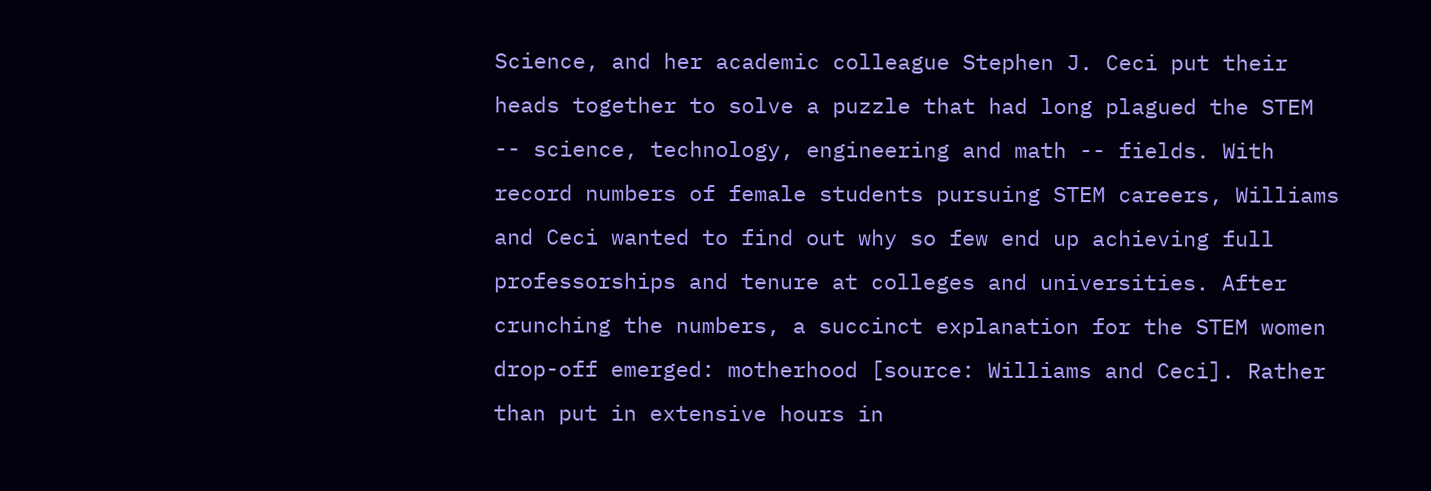Science, and her academic colleague Stephen J. Ceci put their heads together to solve a puzzle that had long plagued the STEM -- science, technology, engineering and math -- fields. With record numbers of female students pursuing STEM careers, Williams and Ceci wanted to find out why so few end up achieving full professorships and tenure at colleges and universities. After crunching the numbers, a succinct explanation for the STEM women drop-off emerged: motherhood [source: Williams and Ceci]. Rather than put in extensive hours in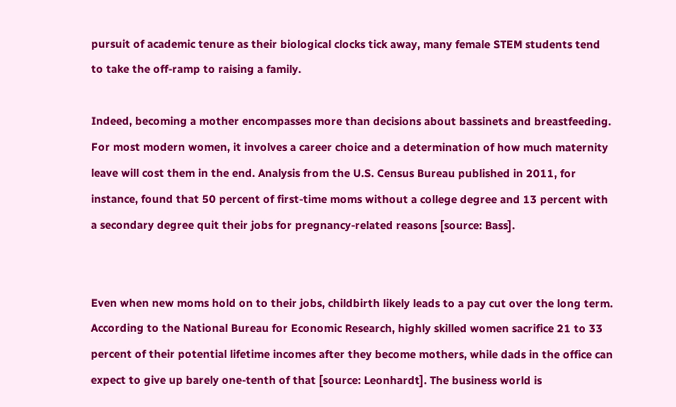pursuit of academic tenure as their biological clocks tick away, many female STEM students tend to take the off-ramp to raising a family.

Indeed, becoming a mother encompasses more than decisions about bassinets and breastfeeding. For most modern women, it involves a career choice and a determination of how much maternity leave will cost them in the end. Analysis from the U.S. Census Bureau published in 2011, for instance, found that 50 percent of first-time moms without a college degree and 13 percent with a secondary degree quit their jobs for pregnancy-related reasons [source: Bass].


Even when new moms hold on to their jobs, childbirth likely leads to a pay cut over the long term. According to the National Bureau for Economic Research, highly skilled women sacrifice 21 to 33 percent of their potential lifetime incomes after they become mothers, while dads in the office can expect to give up barely one-tenth of that [source: Leonhardt]. The business world is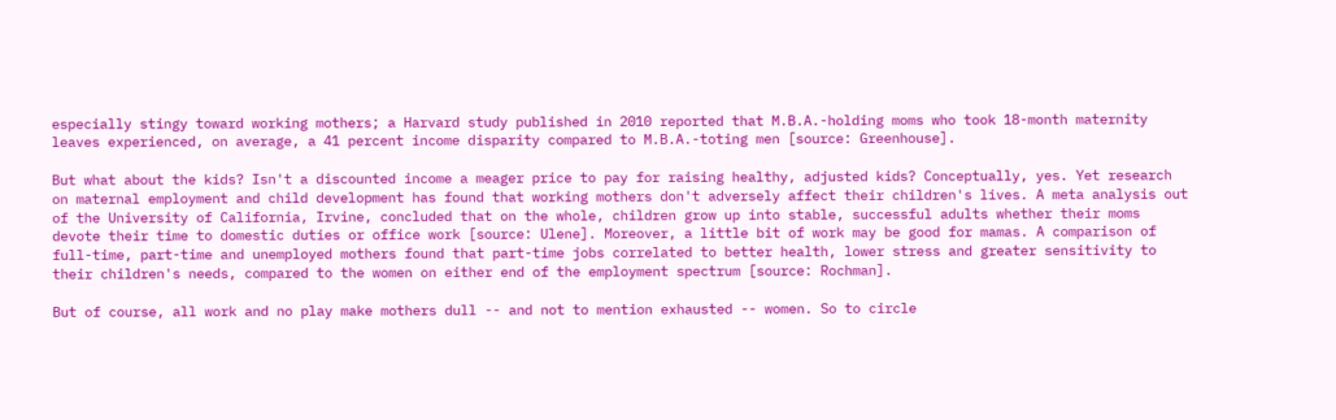especially stingy toward working mothers; a Harvard study published in 2010 reported that M.B.A.-holding moms who took 18-month maternity leaves experienced, on average, a 41 percent income disparity compared to M.B.A.-toting men [source: Greenhouse].

But what about the kids? Isn't a discounted income a meager price to pay for raising healthy, adjusted kids? Conceptually, yes. Yet research on maternal employment and child development has found that working mothers don't adversely affect their children's lives. A meta analysis out of the University of California, Irvine, concluded that on the whole, children grow up into stable, successful adults whether their moms devote their time to domestic duties or office work [source: Ulene]. Moreover, a little bit of work may be good for mamas. A comparison of full-time, part-time and unemployed mothers found that part-time jobs correlated to better health, lower stress and greater sensitivity to their children's needs, compared to the women on either end of the employment spectrum [source: Rochman].

But of course, all work and no play make mothers dull -- and not to mention exhausted -- women. So to circle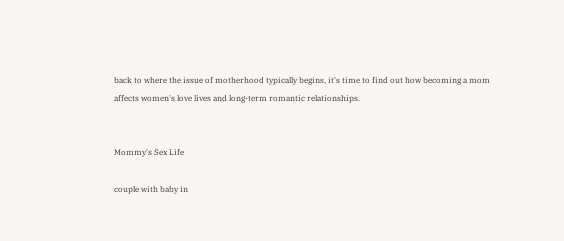back to where the issue of motherhood typically begins, it's time to find out how becoming a mom affects women's love lives and long-term romantic relationships.


Mommy's Sex Life

couple with baby in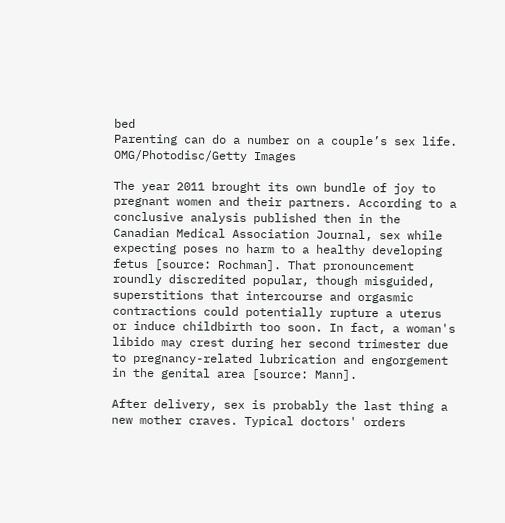bed
Parenting can do a number on a couple’s sex life.
OMG/Photodisc/Getty Images

The year 2011 brought its own bundle of joy to pregnant women and their partners. According to a conclusive analysis published then in the Canadian Medical Association Journal, sex while expecting poses no harm to a healthy developing fetus [source: Rochman]. That pronouncement roundly discredited popular, though misguided, superstitions that intercourse and orgasmic contractions could potentially rupture a uterus or induce childbirth too soon. In fact, a woman's libido may crest during her second trimester due to pregnancy-related lubrication and engorgement in the genital area [source: Mann].

After delivery, sex is probably the last thing a new mother craves. Typical doctors' orders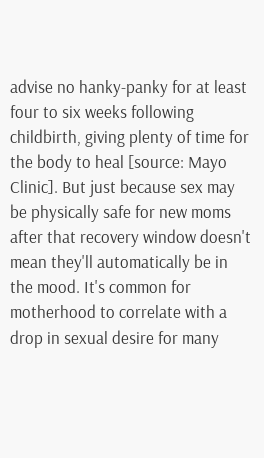advise no hanky-panky for at least four to six weeks following childbirth, giving plenty of time for the body to heal [source: Mayo Clinic]. But just because sex may be physically safe for new moms after that recovery window doesn't mean they'll automatically be in the mood. It's common for motherhood to correlate with a drop in sexual desire for many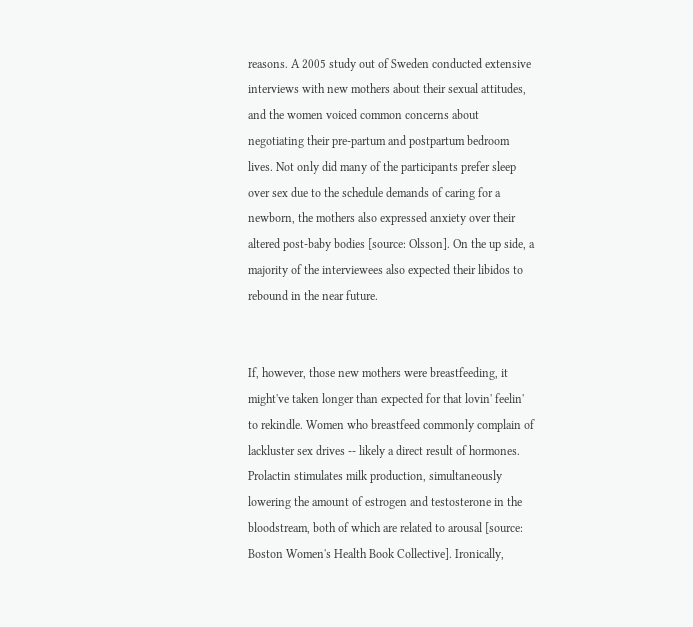reasons. A 2005 study out of Sweden conducted extensive interviews with new mothers about their sexual attitudes, and the women voiced common concerns about negotiating their pre-partum and postpartum bedroom lives. Not only did many of the participants prefer sleep over sex due to the schedule demands of caring for a newborn, the mothers also expressed anxiety over their altered post-baby bodies [source: Olsson]. On the up side, a majority of the interviewees also expected their libidos to rebound in the near future.


If, however, those new mothers were breastfeeding, it might've taken longer than expected for that lovin' feelin' to rekindle. Women who breastfeed commonly complain of lackluster sex drives -- likely a direct result of hormones. Prolactin stimulates milk production, simultaneously lowering the amount of estrogen and testosterone in the bloodstream, both of which are related to arousal [source: Boston Women's Health Book Collective]. Ironically,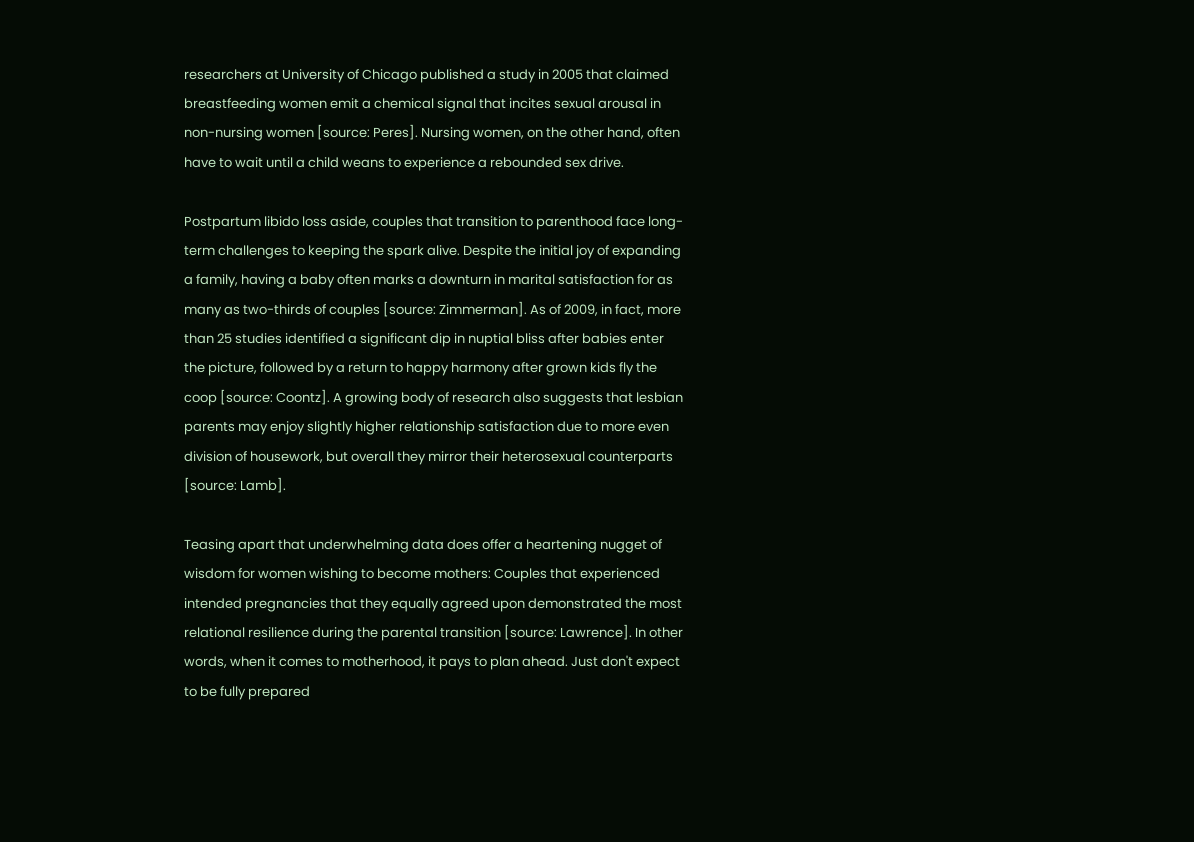researchers at University of Chicago published a study in 2005 that claimed breastfeeding women emit a chemical signal that incites sexual arousal in non-nursing women [source: Peres]. Nursing women, on the other hand, often have to wait until a child weans to experience a rebounded sex drive.

Postpartum libido loss aside, couples that transition to parenthood face long-term challenges to keeping the spark alive. Despite the initial joy of expanding a family, having a baby often marks a downturn in marital satisfaction for as many as two-thirds of couples [source: Zimmerman]. As of 2009, in fact, more than 25 studies identified a significant dip in nuptial bliss after babies enter the picture, followed by a return to happy harmony after grown kids fly the coop [source: Coontz]. A growing body of research also suggests that lesbian parents may enjoy slightly higher relationship satisfaction due to more even division of housework, but overall they mirror their heterosexual counterparts [source: Lamb].

Teasing apart that underwhelming data does offer a heartening nugget of wisdom for women wishing to become mothers: Couples that experienced intended pregnancies that they equally agreed upon demonstrated the most relational resilience during the parental transition [source: Lawrence]. In other words, when it comes to motherhood, it pays to plan ahead. Just don't expect to be fully prepared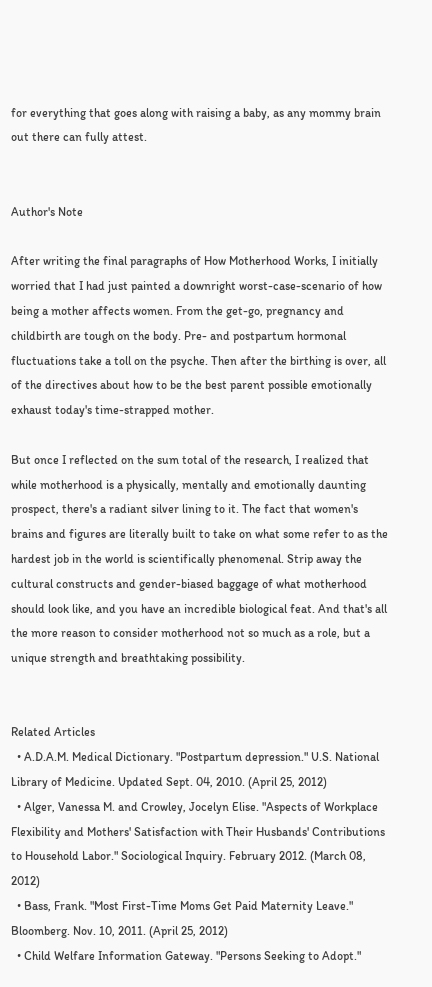for everything that goes along with raising a baby, as any mommy brain out there can fully attest.


Author's Note

After writing the final paragraphs of How Motherhood Works, I initially worried that I had just painted a downright worst-case-scenario of how being a mother affects women. From the get-go, pregnancy and childbirth are tough on the body. Pre- and postpartum hormonal fluctuations take a toll on the psyche. Then after the birthing is over, all of the directives about how to be the best parent possible emotionally exhaust today's time-strapped mother.

But once I reflected on the sum total of the research, I realized that while motherhood is a physically, mentally and emotionally daunting prospect, there's a radiant silver lining to it. The fact that women's brains and figures are literally built to take on what some refer to as the hardest job in the world is scientifically phenomenal. Strip away the cultural constructs and gender-biased baggage of what motherhood should look like, and you have an incredible biological feat. And that's all the more reason to consider motherhood not so much as a role, but a unique strength and breathtaking possibility.


Related Articles
  • A.D.A.M. Medical Dictionary. "Postpartum depression." U.S. National Library of Medicine. Updated Sept. 04, 2010. (April 25, 2012)
  • Alger, Vanessa M. and Crowley, Jocelyn Elise. "Aspects of Workplace Flexibility and Mothers' Satisfaction with Their Husbands' Contributions to Household Labor." Sociological Inquiry. February 2012. (March 08, 2012)
  • Bass, Frank. "Most First-Time Moms Get Paid Maternity Leave." Bloomberg. Nov. 10, 2011. (April 25, 2012)
  • Child Welfare Information Gateway. "Persons Seeking to Adopt."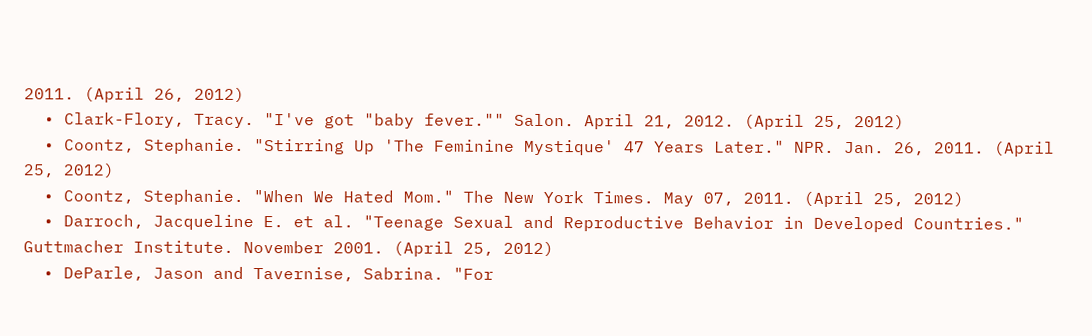2011. (April 26, 2012)
  • Clark-Flory, Tracy. "I've got "baby fever."" Salon. April 21, 2012. (April 25, 2012)
  • Coontz, Stephanie. "Stirring Up 'The Feminine Mystique' 47 Years Later." NPR. Jan. 26, 2011. (April 25, 2012)
  • Coontz, Stephanie. "When We Hated Mom." The New York Times. May 07, 2011. (April 25, 2012)
  • Darroch, Jacqueline E. et al. "Teenage Sexual and Reproductive Behavior in Developed Countries." Guttmacher Institute. November 2001. (April 25, 2012)
  • DeParle, Jason and Tavernise, Sabrina. "For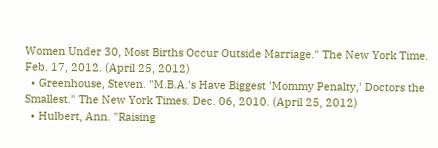Women Under 30, Most Births Occur Outside Marriage." The New York Time. Feb. 17, 2012. (April 25, 2012)
  • Greenhouse, Steven. "M.B.A.'s Have Biggest 'Mommy Penalty,' Doctors the Smallest." The New York Times. Dec. 06, 2010. (April 25, 2012)
  • Hulbert, Ann. "Raising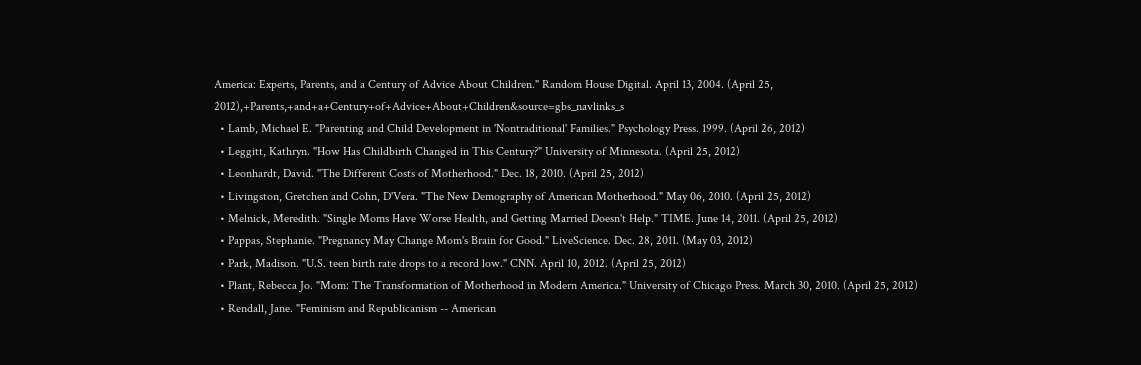America: Experts, Parents, and a Century of Advice About Children." Random House Digital. April 13, 2004. (April 25, 2012),+Parents,+and+a+Century+of+Advice+About+Children&source=gbs_navlinks_s
  • Lamb, Michael E. "Parenting and Child Development in 'Nontraditional' Families." Psychology Press. 1999. (April 26, 2012)
  • Leggitt, Kathryn. "How Has Childbirth Changed in This Century?" University of Minnesota. (April 25, 2012)
  • Leonhardt, David. "The Different Costs of Motherhood." Dec. 18, 2010. (April 25, 2012)
  • Livingston, Gretchen and Cohn, D'Vera. "The New Demography of American Motherhood." May 06, 2010. (April 25, 2012)
  • Melnick, Meredith. "Single Moms Have Worse Health, and Getting Married Doesn't Help." TIME. June 14, 2011. (April 25, 2012)
  • Pappas, Stephanie. "Pregnancy May Change Mom's Brain for Good." LiveScience. Dec. 28, 2011. (May 03, 2012)
  • Park, Madison. "U.S. teen birth rate drops to a record low." CNN. April 10, 2012. (April 25, 2012)
  • Plant, Rebecca Jo. "Mom: The Transformation of Motherhood in Modern America." University of Chicago Press. March 30, 2010. (April 25, 2012)
  • Rendall, Jane. "Feminism and Republicanism -- American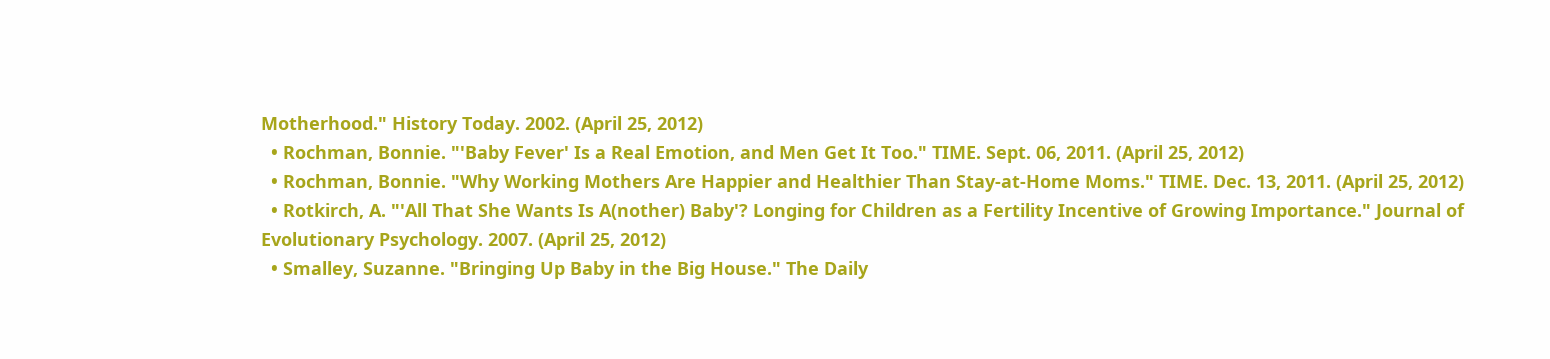Motherhood." History Today. 2002. (April 25, 2012)
  • Rochman, Bonnie. "'Baby Fever' Is a Real Emotion, and Men Get It Too." TIME. Sept. 06, 2011. (April 25, 2012)
  • Rochman, Bonnie. "Why Working Mothers Are Happier and Healthier Than Stay-at-Home Moms." TIME. Dec. 13, 2011. (April 25, 2012)
  • Rotkirch, A. "'All That She Wants Is A(nother) Baby'? Longing for Children as a Fertility Incentive of Growing Importance." Journal of Evolutionary Psychology. 2007. (April 25, 2012)
  • Smalley, Suzanne. "Bringing Up Baby in the Big House." The Daily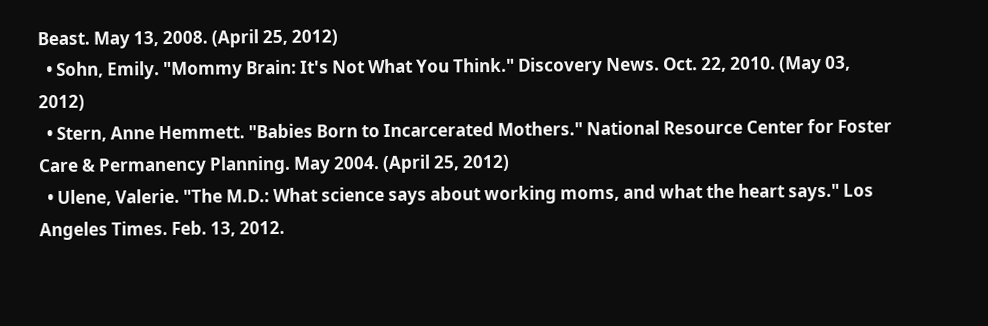Beast. May 13, 2008. (April 25, 2012)
  • Sohn, Emily. "Mommy Brain: It's Not What You Think." Discovery News. Oct. 22, 2010. (May 03, 2012)
  • Stern, Anne Hemmett. "Babies Born to Incarcerated Mothers." National Resource Center for Foster Care & Permanency Planning. May 2004. (April 25, 2012)
  • Ulene, Valerie. "The M.D.: What science says about working moms, and what the heart says." Los Angeles Times. Feb. 13, 2012.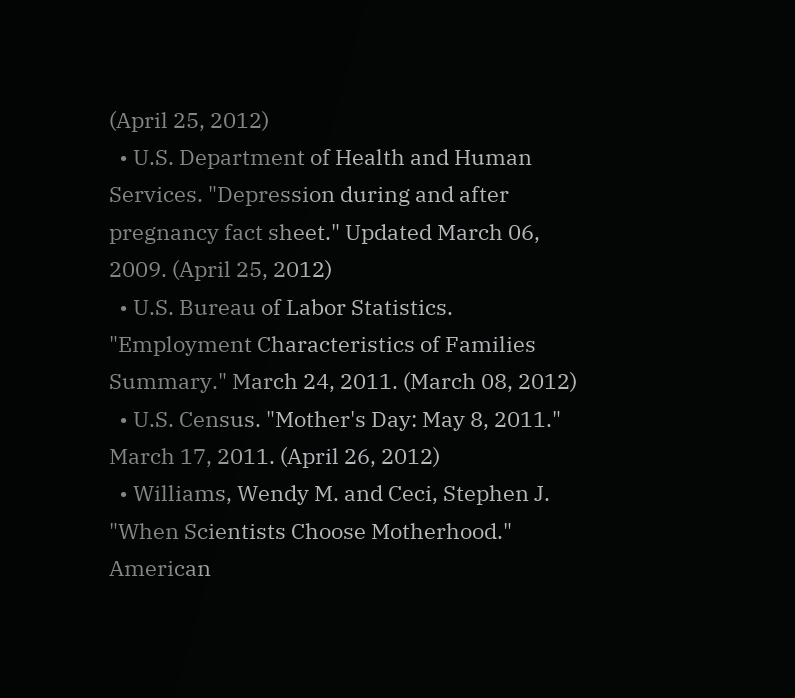(April 25, 2012)
  • U.S. Department of Health and Human Services. "Depression during and after pregnancy fact sheet." Updated March 06, 2009. (April 25, 2012)
  • U.S. Bureau of Labor Statistics. "Employment Characteristics of Families Summary." March 24, 2011. (March 08, 2012)
  • U.S. Census. "Mother's Day: May 8, 2011." March 17, 2011. (April 26, 2012)
  • Williams, Wendy M. and Ceci, Stephen J. "When Scientists Choose Motherhood." American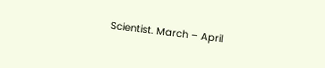Scientist. March – April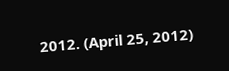2012. (April 25, 2012)